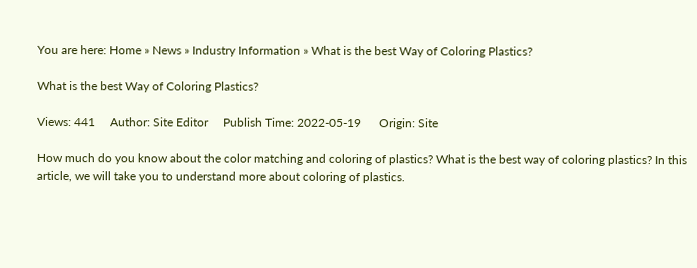You are here: Home » News » Industry Information » What is the best Way of Coloring Plastics?

What is the best Way of Coloring Plastics?

Views: 441     Author: Site Editor     Publish Time: 2022-05-19      Origin: Site

How much do you know about the color matching and coloring of plastics? What is the best way of coloring plastics? In this article, we will take you to understand more about coloring of plastics.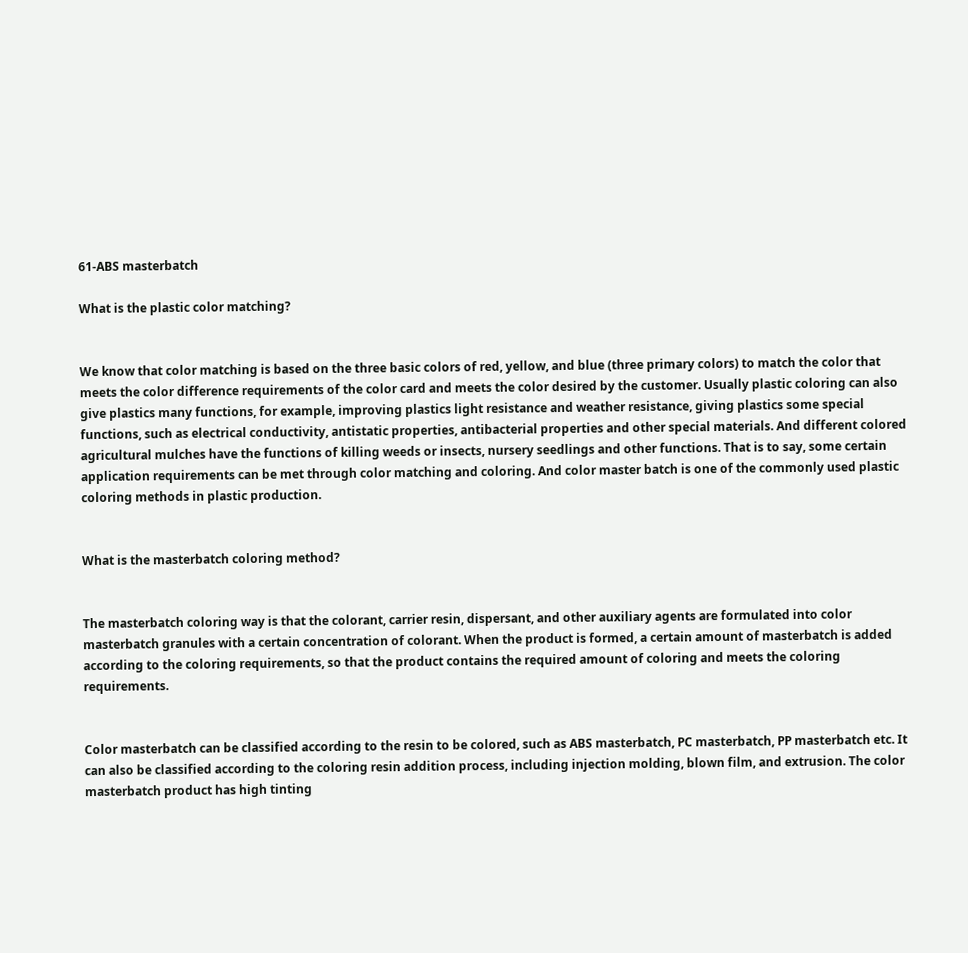61-ABS masterbatch

What is the plastic color matching?


We know that color matching is based on the three basic colors of red, yellow, and blue (three primary colors) to match the color that meets the color difference requirements of the color card and meets the color desired by the customer. Usually plastic coloring can also give plastics many functions, for example, improving plastics light resistance and weather resistance, giving plastics some special functions, such as electrical conductivity, antistatic properties, antibacterial properties and other special materials. And different colored agricultural mulches have the functions of killing weeds or insects, nursery seedlings and other functions. That is to say, some certain application requirements can be met through color matching and coloring. And color master batch is one of the commonly used plastic coloring methods in plastic production.


What is the masterbatch coloring method?


The masterbatch coloring way is that the colorant, carrier resin, dispersant, and other auxiliary agents are formulated into color masterbatch granules with a certain concentration of colorant. When the product is formed, a certain amount of masterbatch is added according to the coloring requirements, so that the product contains the required amount of coloring and meets the coloring requirements.


Color masterbatch can be classified according to the resin to be colored, such as ABS masterbatch, PC masterbatch, PP masterbatch etc. It can also be classified according to the coloring resin addition process, including injection molding, blown film, and extrusion. The color masterbatch product has high tinting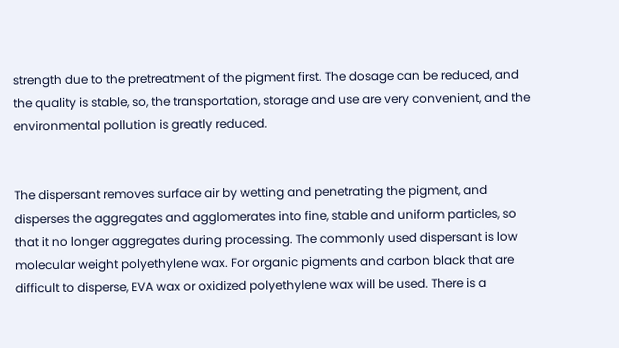strength due to the pretreatment of the pigment first. The dosage can be reduced, and the quality is stable, so, the transportation, storage and use are very convenient, and the environmental pollution is greatly reduced.


The dispersant removes surface air by wetting and penetrating the pigment, and disperses the aggregates and agglomerates into fine, stable and uniform particles, so that it no longer aggregates during processing. The commonly used dispersant is low molecular weight polyethylene wax. For organic pigments and carbon black that are difficult to disperse, EVA wax or oxidized polyethylene wax will be used. There is a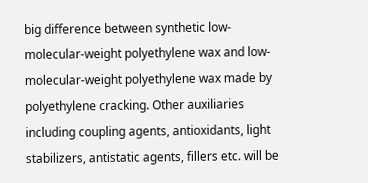big difference between synthetic low-molecular-weight polyethylene wax and low-molecular-weight polyethylene wax made by polyethylene cracking. Other auxiliaries including coupling agents, antioxidants, light stabilizers, antistatic agents, fillers etc. will be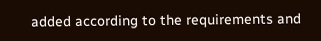added according to the requirements and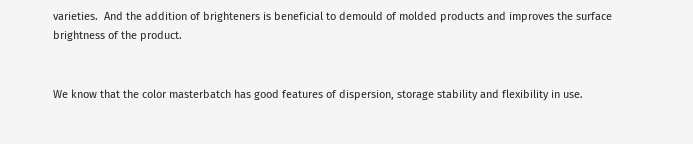varieties.  And the addition of brighteners is beneficial to demould of molded products and improves the surface brightness of the product.


We know that the color masterbatch has good features of dispersion, storage stability and flexibility in use.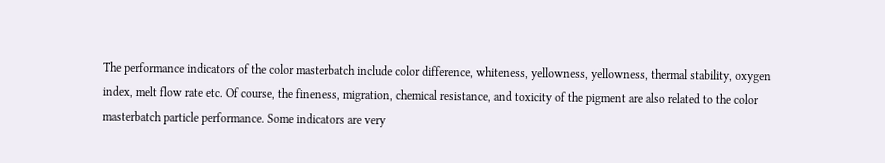The performance indicators of the color masterbatch include color difference, whiteness, yellowness, yellowness, thermal stability, oxygen index, melt flow rate etc. Of course, the fineness, migration, chemical resistance, and toxicity of the pigment are also related to the color masterbatch particle performance. Some indicators are very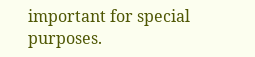important for special purposes.